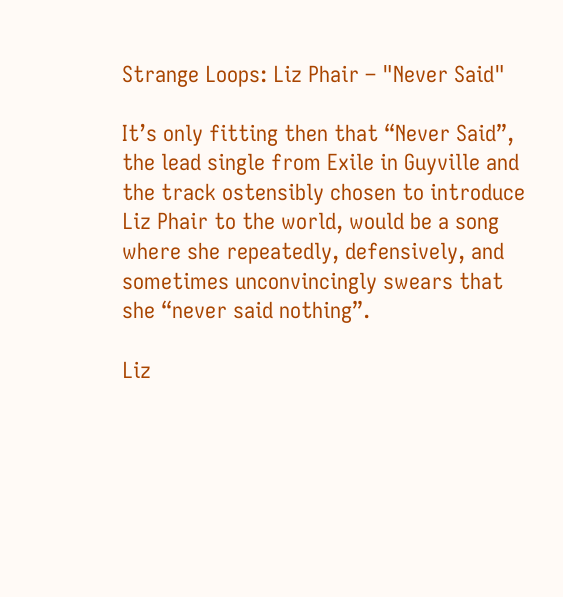Strange Loops: Liz Phair – "Never Said"

It’s only fitting then that “Never Said”, the lead single from Exile in Guyville and the track ostensibly chosen to introduce Liz Phair to the world, would be a song where she repeatedly, defensively, and sometimes unconvincingly swears that she “never said nothing”.

Liz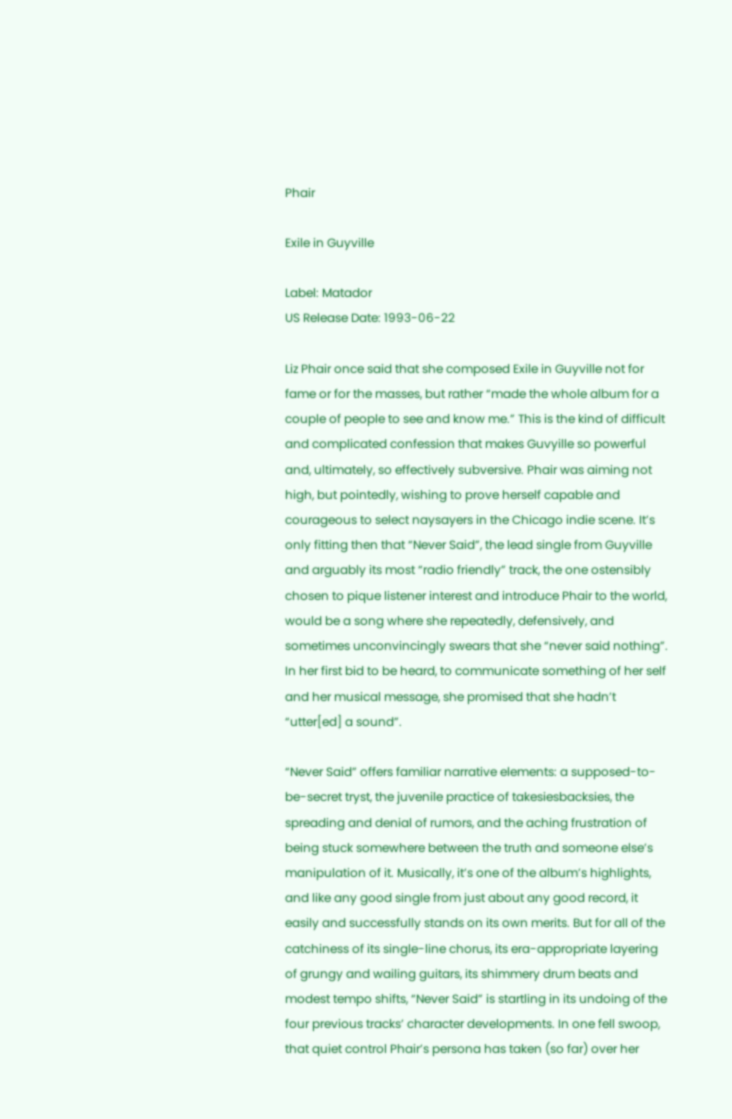Phair

Exile in Guyville

Label: Matador
US Release Date: 1993-06-22

Liz Phair once said that she composed Exile in Guyville not for fame or for the masses, but rather “made the whole album for a couple of people to see and know me.” This is the kind of difficult and complicated confession that makes Guvyille so powerful and, ultimately, so effectively subversive. Phair was aiming not high, but pointedly, wishing to prove herself capable and courageous to select naysayers in the Chicago indie scene. It’s only fitting then that “Never Said”, the lead single from Guyville and arguably its most “radio friendly” track, the one ostensibly chosen to pique listener interest and introduce Phair to the world, would be a song where she repeatedly, defensively, and sometimes unconvincingly swears that she “never said nothing”. In her first bid to be heard, to communicate something of her self and her musical message, she promised that she hadn’t “utter[ed] a sound”.

“Never Said” offers familiar narrative elements: a supposed-to-be-secret tryst, the juvenile practice of takesiesbacksies, the spreading and denial of rumors, and the aching frustration of being stuck somewhere between the truth and someone else’s manipulation of it. Musically, it’s one of the album’s highlights, and like any good single from just about any good record, it easily and successfully stands on its own merits. But for all of the catchiness of its single-line chorus, its era-appropriate layering of grungy and wailing guitars, its shimmery drum beats and modest tempo shifts, “Never Said” is startling in its undoing of the four previous tracks’ character developments. In one fell swoop, that quiet control Phair’s persona has taken (so far) over her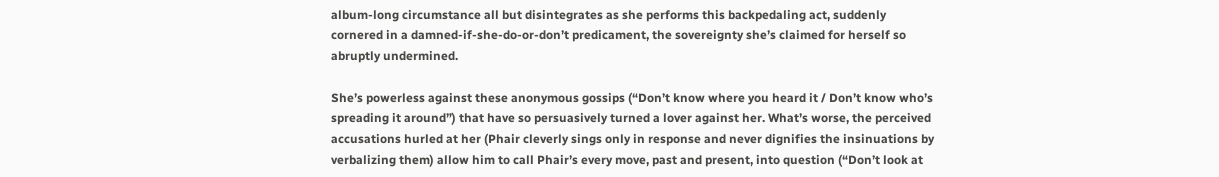album-long circumstance all but disintegrates as she performs this backpedaling act, suddenly cornered in a damned-if-she-do-or-don’t predicament, the sovereignty she’s claimed for herself so abruptly undermined.

She’s powerless against these anonymous gossips (“Don’t know where you heard it / Don’t know who’s spreading it around”) that have so persuasively turned a lover against her. What’s worse, the perceived accusations hurled at her (Phair cleverly sings only in response and never dignifies the insinuations by verbalizing them) allow him to call Phair’s every move, past and present, into question (“Don’t look at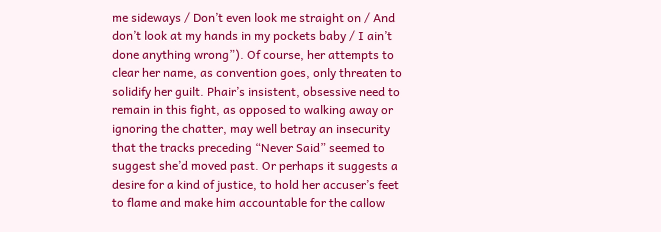me sideways / Don’t even look me straight on / And don’t look at my hands in my pockets baby / I ain’t done anything wrong”). Of course, her attempts to clear her name, as convention goes, only threaten to solidify her guilt. Phair’s insistent, obsessive need to remain in this fight, as opposed to walking away or ignoring the chatter, may well betray an insecurity that the tracks preceding “Never Said” seemed to suggest she’d moved past. Or perhaps it suggests a desire for a kind of justice, to hold her accuser’s feet to flame and make him accountable for the callow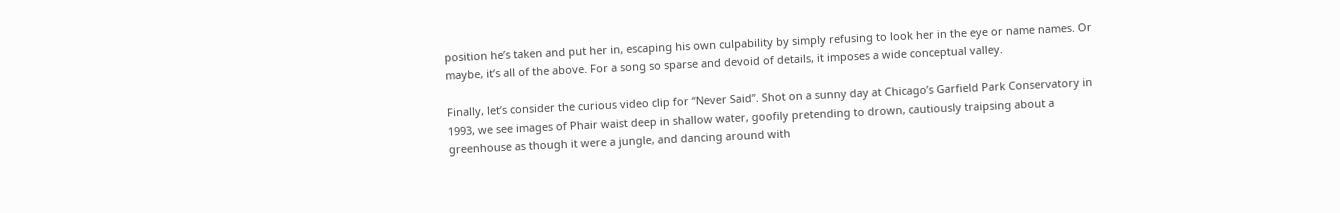position he’s taken and put her in, escaping his own culpability by simply refusing to look her in the eye or name names. Or maybe, it’s all of the above. For a song so sparse and devoid of details, it imposes a wide conceptual valley.

Finally, let’s consider the curious video clip for “Never Said”. Shot on a sunny day at Chicago’s Garfield Park Conservatory in 1993, we see images of Phair waist deep in shallow water, goofily pretending to drown, cautiously traipsing about a greenhouse as though it were a jungle, and dancing around with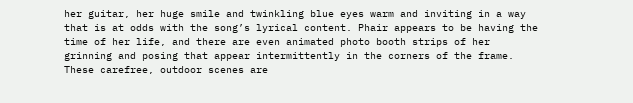her guitar, her huge smile and twinkling blue eyes warm and inviting in a way that is at odds with the song’s lyrical content. Phair appears to be having the time of her life, and there are even animated photo booth strips of her grinning and posing that appear intermittently in the corners of the frame. These carefree, outdoor scenes are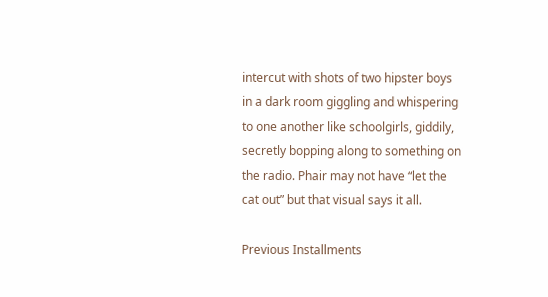intercut with shots of two hipster boys in a dark room giggling and whispering to one another like schoolgirls, giddily, secretly bopping along to something on the radio. Phair may not have “let the cat out” but that visual says it all.

Previous Installments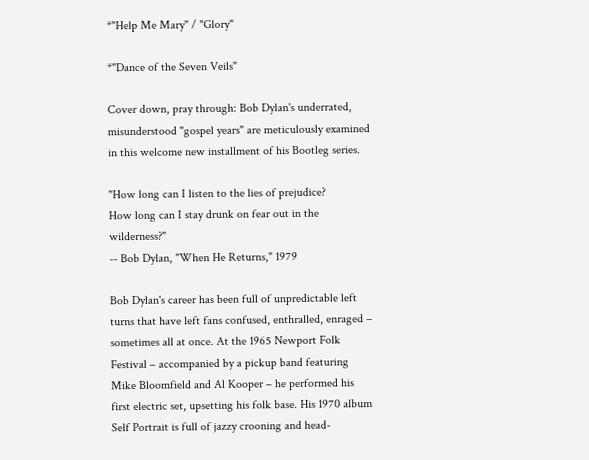*"Help Me Mary" / "Glory"

*"Dance of the Seven Veils"

Cover down, pray through: Bob Dylan's underrated, misunderstood "gospel years" are meticulously examined in this welcome new installment of his Bootleg series.

"How long can I listen to the lies of prejudice?
How long can I stay drunk on fear out in the wilderness?"
-- Bob Dylan, "When He Returns," 1979

Bob Dylan's career has been full of unpredictable left turns that have left fans confused, enthralled, enraged – sometimes all at once. At the 1965 Newport Folk Festival – accompanied by a pickup band featuring Mike Bloomfield and Al Kooper – he performed his first electric set, upsetting his folk base. His 1970 album Self Portrait is full of jazzy crooning and head-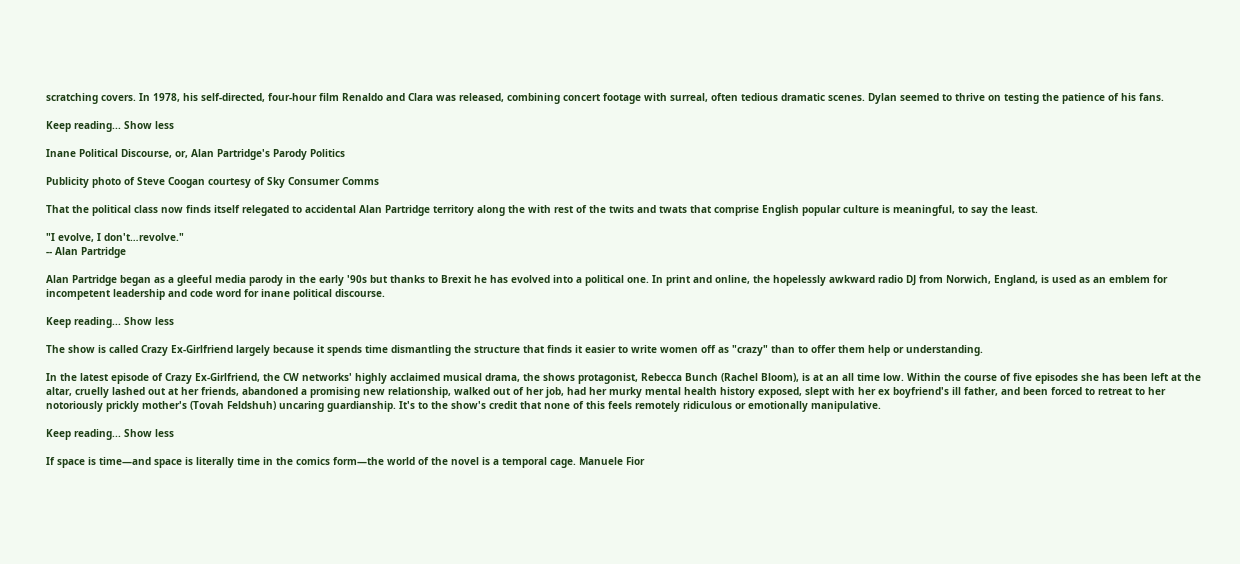scratching covers. In 1978, his self-directed, four-hour film Renaldo and Clara was released, combining concert footage with surreal, often tedious dramatic scenes. Dylan seemed to thrive on testing the patience of his fans.

Keep reading... Show less

Inane Political Discourse, or, Alan Partridge's Parody Politics

Publicity photo of Steve Coogan courtesy of Sky Consumer Comms

That the political class now finds itself relegated to accidental Alan Partridge territory along the with rest of the twits and twats that comprise English popular culture is meaningful, to say the least.

"I evolve, I don't…revolve."
-- Alan Partridge

Alan Partridge began as a gleeful media parody in the early '90s but thanks to Brexit he has evolved into a political one. In print and online, the hopelessly awkward radio DJ from Norwich, England, is used as an emblem for incompetent leadership and code word for inane political discourse.

Keep reading... Show less

The show is called Crazy Ex-Girlfriend largely because it spends time dismantling the structure that finds it easier to write women off as "crazy" than to offer them help or understanding.

In the latest episode of Crazy Ex-Girlfriend, the CW networks' highly acclaimed musical drama, the shows protagonist, Rebecca Bunch (Rachel Bloom), is at an all time low. Within the course of five episodes she has been left at the altar, cruelly lashed out at her friends, abandoned a promising new relationship, walked out of her job, had her murky mental health history exposed, slept with her ex boyfriend's ill father, and been forced to retreat to her notoriously prickly mother's (Tovah Feldshuh) uncaring guardianship. It's to the show's credit that none of this feels remotely ridiculous or emotionally manipulative.

Keep reading... Show less

If space is time—and space is literally time in the comics form—the world of the novel is a temporal cage. Manuele Fior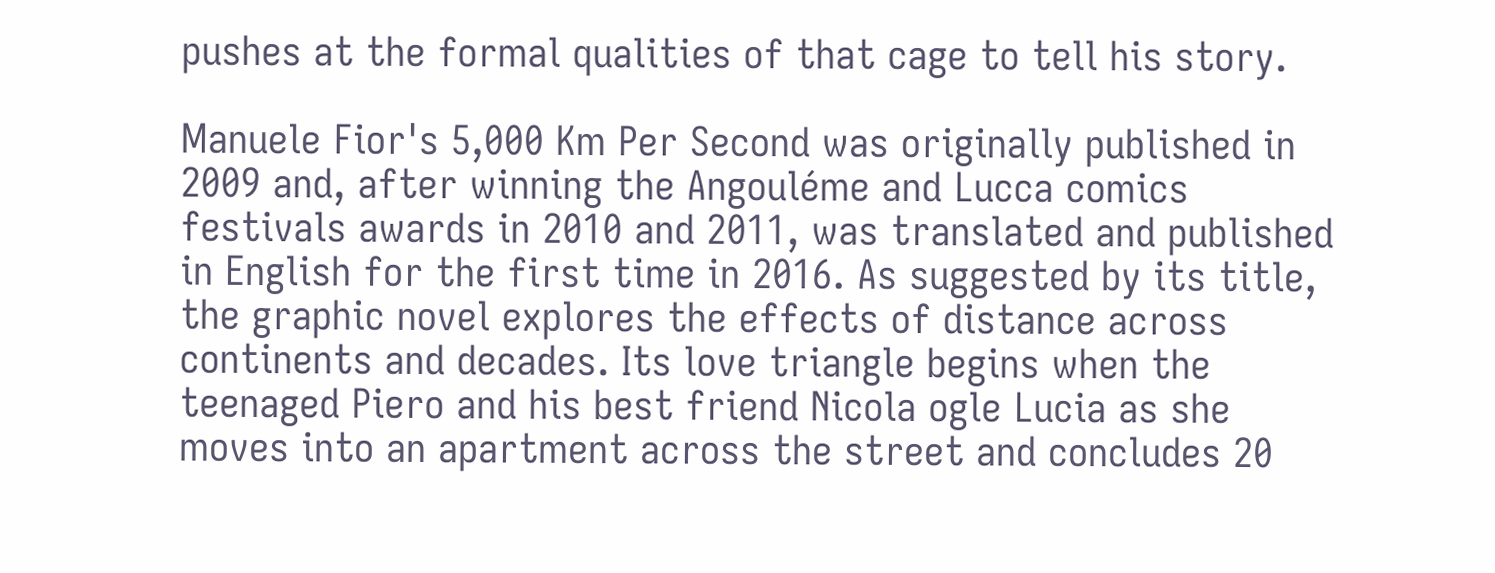pushes at the formal qualities of that cage to tell his story.

Manuele Fior's 5,000 Km Per Second was originally published in 2009 and, after winning the Angouléme and Lucca comics festivals awards in 2010 and 2011, was translated and published in English for the first time in 2016. As suggested by its title, the graphic novel explores the effects of distance across continents and decades. Its love triangle begins when the teenaged Piero and his best friend Nicola ogle Lucia as she moves into an apartment across the street and concludes 20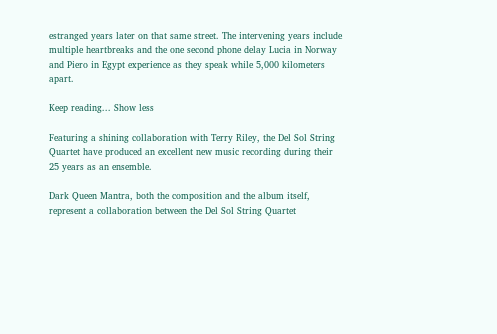estranged years later on that same street. The intervening years include multiple heartbreaks and the one second phone delay Lucia in Norway and Piero in Egypt experience as they speak while 5,000 kilometers apart.

Keep reading... Show less

Featuring a shining collaboration with Terry Riley, the Del Sol String Quartet have produced an excellent new music recording during their 25 years as an ensemble.

Dark Queen Mantra, both the composition and the album itself, represent a collaboration between the Del Sol String Quartet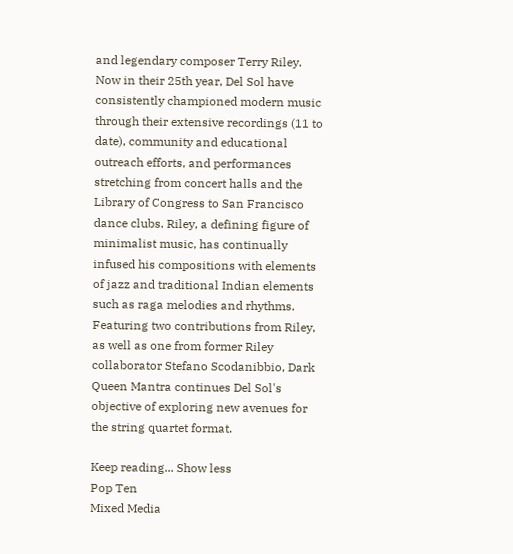and legendary composer Terry Riley. Now in their 25th year, Del Sol have consistently championed modern music through their extensive recordings (11 to date), community and educational outreach efforts, and performances stretching from concert halls and the Library of Congress to San Francisco dance clubs. Riley, a defining figure of minimalist music, has continually infused his compositions with elements of jazz and traditional Indian elements such as raga melodies and rhythms. Featuring two contributions from Riley, as well as one from former Riley collaborator Stefano Scodanibbio, Dark Queen Mantra continues Del Sol's objective of exploring new avenues for the string quartet format.

Keep reading... Show less
Pop Ten
Mixed Media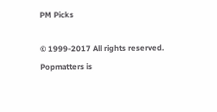PM Picks

© 1999-2017 All rights reserved.
Popmatters is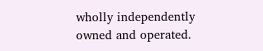wholly independently owned and operated.